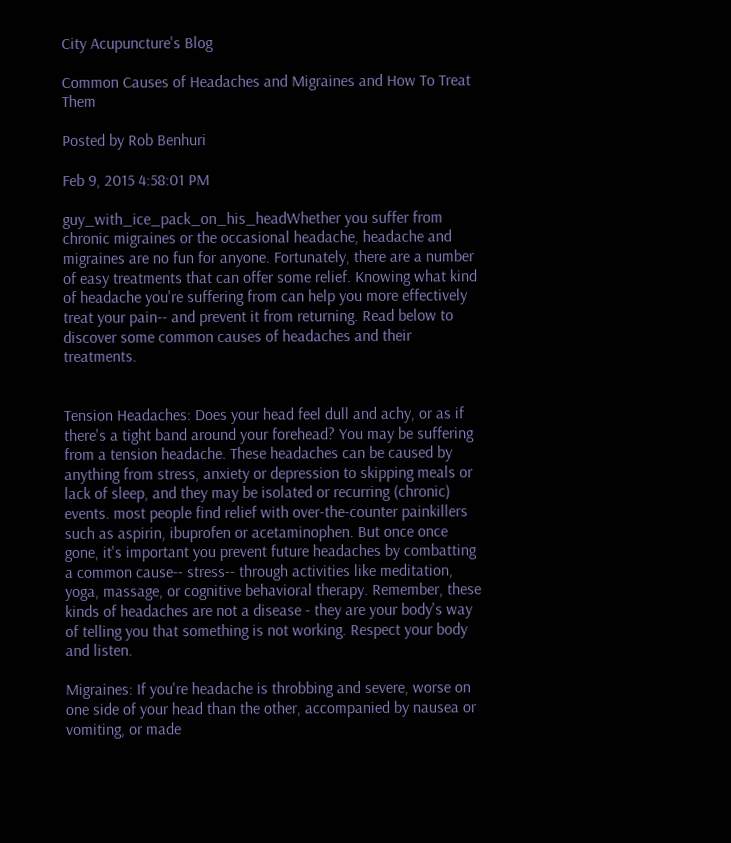City Acupuncture's Blog

Common Causes of Headaches and Migraines and How To Treat Them

Posted by Rob Benhuri

Feb 9, 2015 4:58:01 PM

guy_with_ice_pack_on_his_headWhether you suffer from chronic migraines or the occasional headache, headache and migraines are no fun for anyone. Fortunately, there are a number of easy treatments that can offer some relief. Knowing what kind  of headache you're suffering from can help you more effectively treat your pain-- and prevent it from returning. Read below to discover some common causes of headaches and their treatments.


Tension Headaches: Does your head feel dull and achy, or as if there's a tight band around your forehead? You may be suffering from a tension headache. These headaches can be caused by anything from stress, anxiety or depression to skipping meals or lack of sleep, and they may be isolated or recurring (chronic) events. most people find relief with over-the-counter painkillers such as aspirin, ibuprofen or acetaminophen. But once once gone, it's important you prevent future headaches by combatting a common cause-- stress-- through activities like meditation, yoga, massage, or cognitive behavioral therapy. Remember, these kinds of headaches are not a disease - they are your body's way of telling you that something is not working. Respect your body and listen.

Migraines: If you're headache is throbbing and severe, worse on one side of your head than the other, accompanied by nausea or vomiting, or made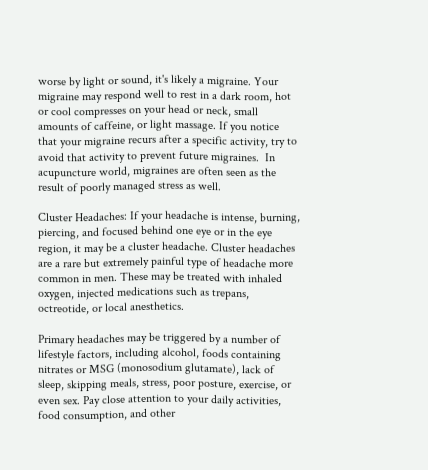worse by light or sound, it's likely a migraine. Your migraine may respond well to rest in a dark room, hot or cool compresses on your head or neck, small amounts of caffeine, or light massage. If you notice that your migraine recurs after a specific activity, try to avoid that activity to prevent future migraines.  In acupuncture world, migraines are often seen as the result of poorly managed stress as well.

Cluster Headaches: If your headache is intense, burning, piercing, and focused behind one eye or in the eye region, it may be a cluster headache. Cluster headaches are a rare but extremely painful type of headache more common in men. These may be treated with inhaled oxygen, injected medications such as trepans, octreotide, or local anesthetics.

Primary headaches may be triggered by a number of lifestyle factors, including alcohol, foods containing nitrates or MSG (monosodium glutamate), lack of sleep, skipping meals, stress, poor posture, exercise, or even sex. Pay close attention to your daily activities, food consumption, and other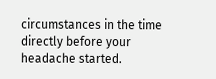circumstances in the time directly before your headache started.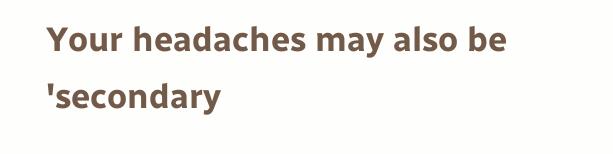Your headaches may also be 'secondary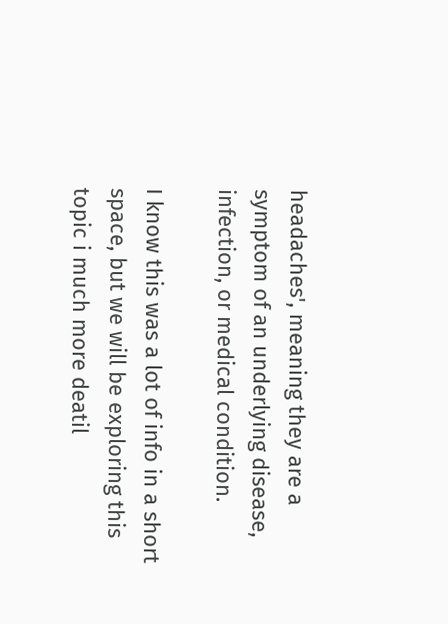headaches', meaning they are a symptom of an underlying disease, infection, or medical condition.

I know this was a lot of info in a short space, but we will be exploring this topic i much more deatil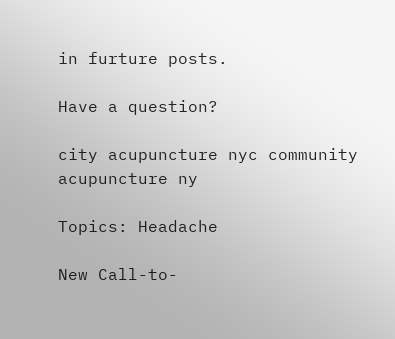in furture posts.

Have a question?

city acupuncture nyc community acupuncture ny

Topics: Headache

New Call-to-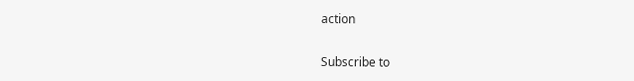action

Subscribe to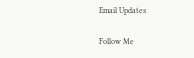Email Updates

Follow Me